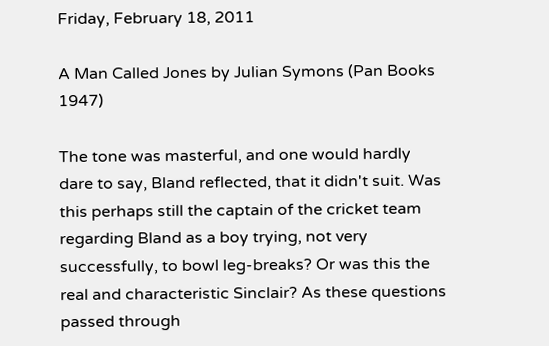Friday, February 18, 2011

A Man Called Jones by Julian Symons (Pan Books 1947)

The tone was masterful, and one would hardly dare to say, Bland reflected, that it didn't suit. Was this perhaps still the captain of the cricket team regarding Bland as a boy trying, not very successfully, to bowl leg-breaks? Or was this the real and characteristic Sinclair? As these questions passed through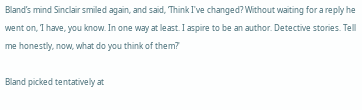Bland’s mind Sinclair smiled again, and said, ‘Think I've changed? Without waiting for a reply he went on, ‘I have, you know. In one way at least. I aspire to be an author. Detective stories. Tell me honestly, now, what do you think of them?'

Bland picked tentatively at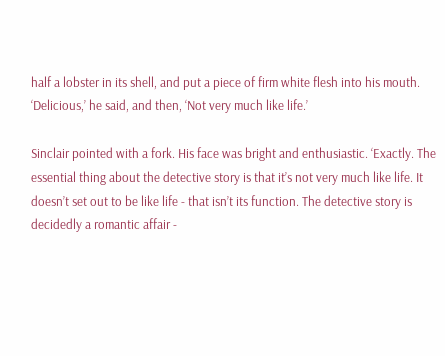half a lobster in its shell, and put a piece of firm white flesh into his mouth. ‘Delicious,’ he said, and then, ‘Not very much like life.’

Sinclair pointed with a fork. His face was bright and enthusiastic. ‘Exactly. The essential thing about the detective story is that it’s not very much like life. It doesn’t set out to be like life - that isn’t its function. The detective story is decidedly a romantic affair -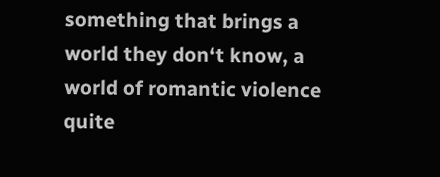something that brings a world they don‘t know, a world of romantic violence quite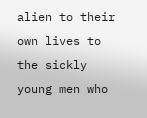alien to their own lives to the sickly young men who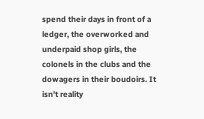spend their days in front of a ledger, the overworked and underpaid shop girls, the colonels in the clubs and the dowagers in their boudoirs. It isn’t reality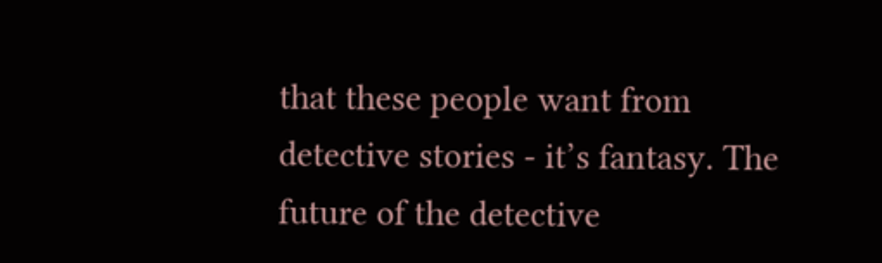that these people want from detective stories - it’s fantasy. The future of the detective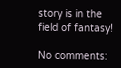story is in the field of fantasy!

No comments: